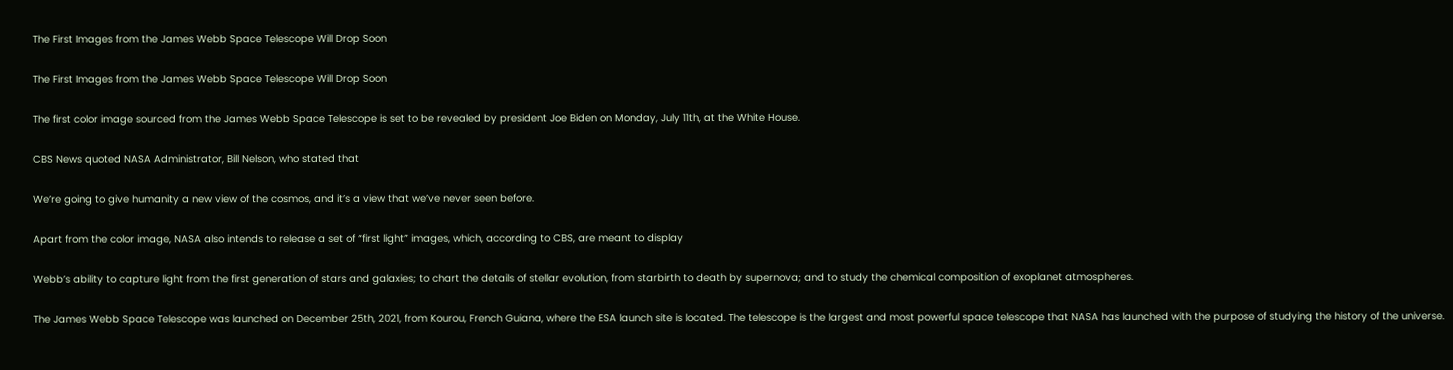The First Images from the James Webb Space Telescope Will Drop Soon

The First Images from the James Webb Space Telescope Will Drop Soon

The first color image sourced from the James Webb Space Telescope is set to be revealed by president Joe Biden on Monday, July 11th, at the White House.

CBS News quoted NASA Administrator, Bill Nelson, who stated that

We’re going to give humanity a new view of the cosmos, and it’s a view that we’ve never seen before.

Apart from the color image, NASA also intends to release a set of “first light” images, which, according to CBS, are meant to display

Webb’s ability to capture light from the first generation of stars and galaxies; to chart the details of stellar evolution, from starbirth to death by supernova; and to study the chemical composition of exoplanet atmospheres.

The James Webb Space Telescope was launched on December 25th, 2021, from Kourou, French Guiana, where the ESA launch site is located. The telescope is the largest and most powerful space telescope that NASA has launched with the purpose of studying the history of the universe.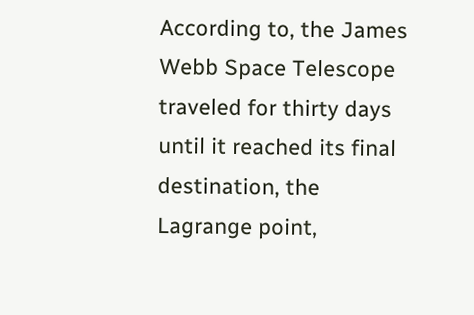According to, the James Webb Space Telescope traveled for thirty days until it reached its final destination, the Lagrange point,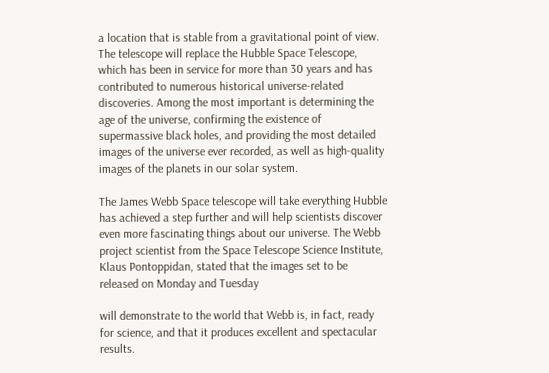a location that is stable from a gravitational point of view. The telescope will replace the Hubble Space Telescope, which has been in service for more than 30 years and has contributed to numerous historical universe-related discoveries. Among the most important is determining the age of the universe, confirming the existence of supermassive black holes, and providing the most detailed images of the universe ever recorded, as well as high-quality images of the planets in our solar system.

The James Webb Space telescope will take everything Hubble has achieved a step further and will help scientists discover even more fascinating things about our universe. The Webb project scientist from the Space Telescope Science Institute, Klaus Pontoppidan, stated that the images set to be released on Monday and Tuesday

will demonstrate to the world that Webb is, in fact, ready for science, and that it produces excellent and spectacular results.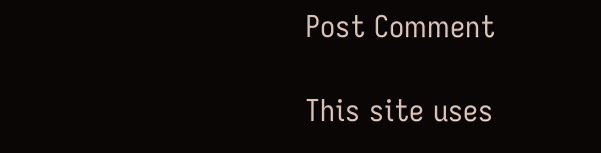Post Comment

This site uses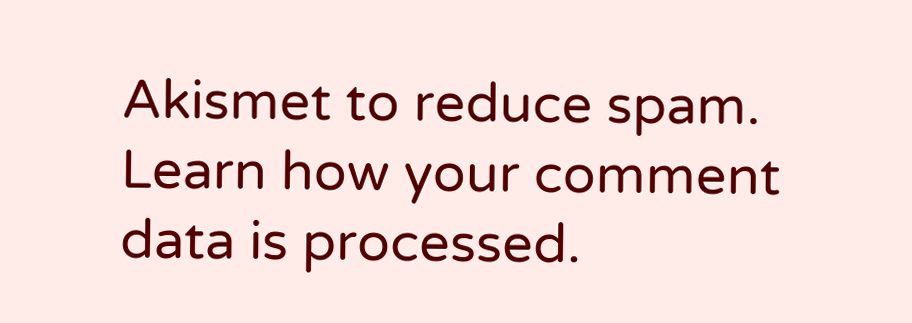Akismet to reduce spam. Learn how your comment data is processed.